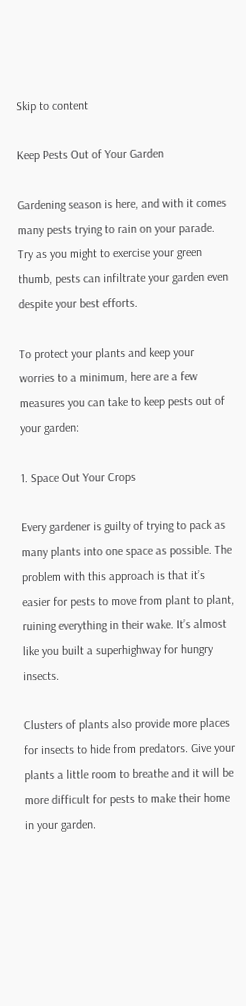Skip to content

Keep Pests Out of Your Garden

Gardening season is here, and with it comes many pests trying to rain on your parade. Try as you might to exercise your green thumb, pests can infiltrate your garden even despite your best efforts.

To protect your plants and keep your worries to a minimum, here are a few measures you can take to keep pests out of your garden:

1. Space Out Your Crops

Every gardener is guilty of trying to pack as many plants into one space as possible. The problem with this approach is that it’s easier for pests to move from plant to plant, ruining everything in their wake. It’s almost like you built a superhighway for hungry insects.

Clusters of plants also provide more places for insects to hide from predators. Give your plants a little room to breathe and it will be more difficult for pests to make their home in your garden.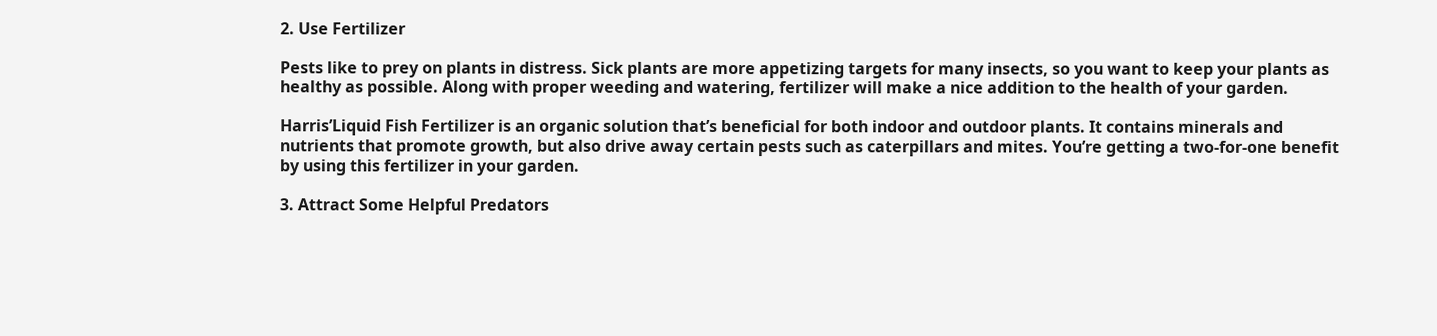2. Use Fertilizer

Pests like to prey on plants in distress. Sick plants are more appetizing targets for many insects, so you want to keep your plants as healthy as possible. Along with proper weeding and watering, fertilizer will make a nice addition to the health of your garden.

Harris’Liquid Fish Fertilizer is an organic solution that’s beneficial for both indoor and outdoor plants. It contains minerals and nutrients that promote growth, but also drive away certain pests such as caterpillars and mites. You’re getting a two-for-one benefit by using this fertilizer in your garden.

3. Attract Some Helpful Predators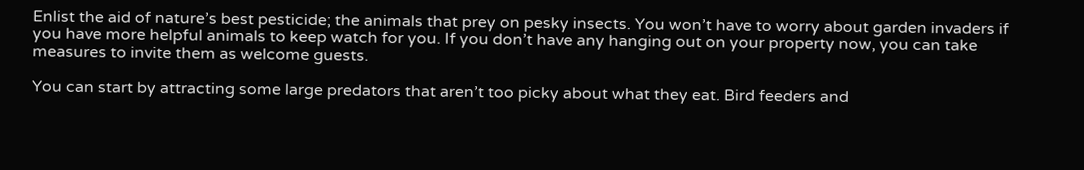Enlist the aid of nature’s best pesticide; the animals that prey on pesky insects. You won’t have to worry about garden invaders if you have more helpful animals to keep watch for you. If you don’t have any hanging out on your property now, you can take measures to invite them as welcome guests.

You can start by attracting some large predators that aren’t too picky about what they eat. Bird feeders and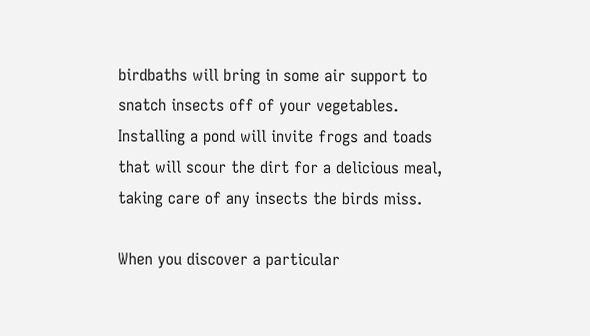birdbaths will bring in some air support to snatch insects off of your vegetables. Installing a pond will invite frogs and toads that will scour the dirt for a delicious meal, taking care of any insects the birds miss.

When you discover a particular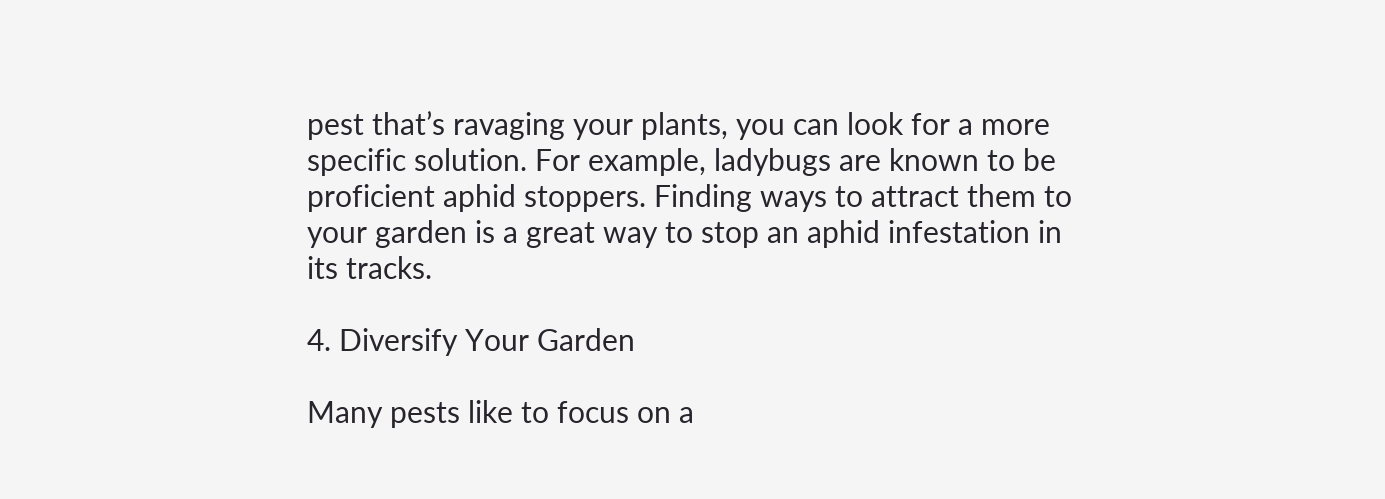pest that’s ravaging your plants, you can look for a more specific solution. For example, ladybugs are known to be proficient aphid stoppers. Finding ways to attract them to your garden is a great way to stop an aphid infestation in its tracks.

4. Diversify Your Garden

Many pests like to focus on a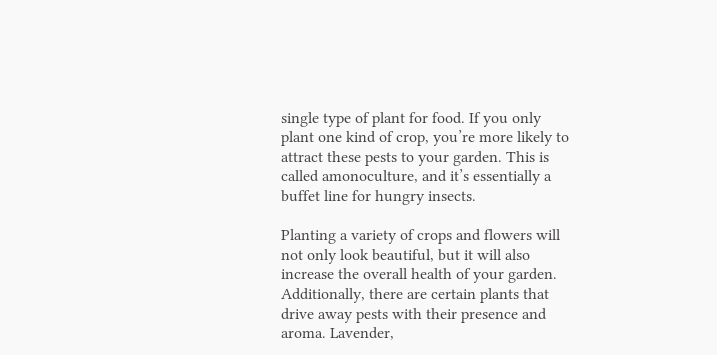single type of plant for food. If you only plant one kind of crop, you’re more likely to attract these pests to your garden. This is called amonoculture, and it’s essentially a buffet line for hungry insects.

Planting a variety of crops and flowers will not only look beautiful, but it will also increase the overall health of your garden. Additionally, there are certain plants that drive away pests with their presence and aroma. Lavender,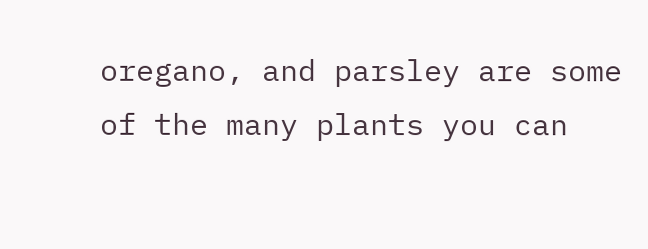oregano, and parsley are some of the many plants you can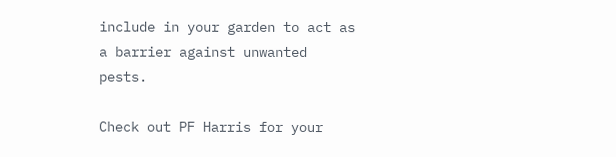include in your garden to act as a barrier against unwanted pests.

Check out PF Harris for your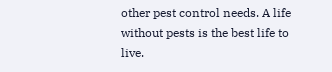other pest control needs. A life without pests is the best life to live.